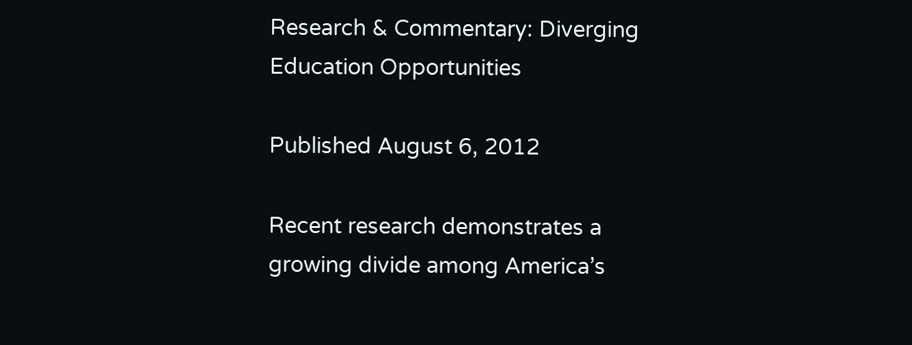Research & Commentary: Diverging Education Opportunities

Published August 6, 2012

Recent research demonstrates a growing divide among America’s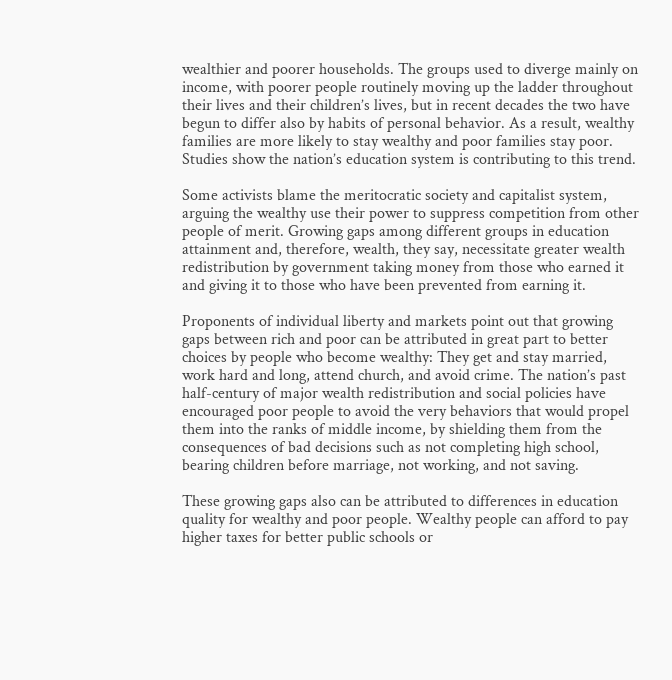wealthier and poorer households. The groups used to diverge mainly on income, with poorer people routinely moving up the ladder throughout their lives and their children’s lives, but in recent decades the two have begun to differ also by habits of personal behavior. As a result, wealthy families are more likely to stay wealthy and poor families stay poor. Studies show the nation’s education system is contributing to this trend.

Some activists blame the meritocratic society and capitalist system, arguing the wealthy use their power to suppress competition from other people of merit. Growing gaps among different groups in education attainment and, therefore, wealth, they say, necessitate greater wealth redistribution by government taking money from those who earned it and giving it to those who have been prevented from earning it.

Proponents of individual liberty and markets point out that growing gaps between rich and poor can be attributed in great part to better choices by people who become wealthy: They get and stay married, work hard and long, attend church, and avoid crime. The nation’s past half-century of major wealth redistribution and social policies have encouraged poor people to avoid the very behaviors that would propel them into the ranks of middle income, by shielding them from the consequences of bad decisions such as not completing high school, bearing children before marriage, not working, and not saving.

These growing gaps also can be attributed to differences in education quality for wealthy and poor people. Wealthy people can afford to pay higher taxes for better public schools or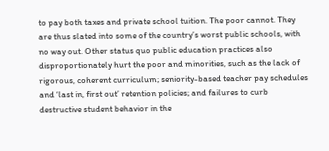to pay both taxes and private school tuition. The poor cannot. They are thus slated into some of the country’s worst public schools, with no way out. Other status quo public education practices also disproportionately hurt the poor and minorities, such as the lack of rigorous, coherent curriculum; seniority-based teacher pay schedules and ‘last in, first out’ retention policies; and failures to curb destructive student behavior in the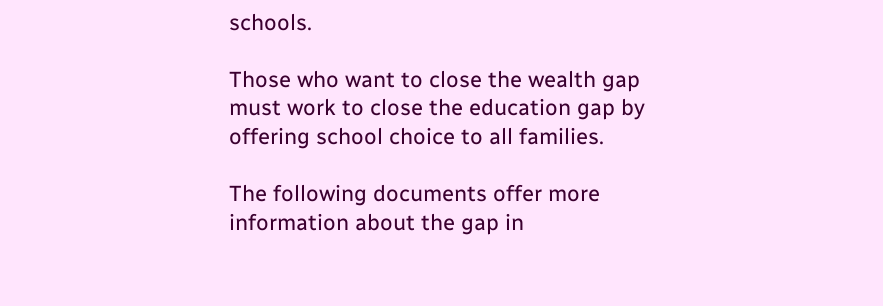schools.

Those who want to close the wealth gap must work to close the education gap by offering school choice to all families.

The following documents offer more information about the gap in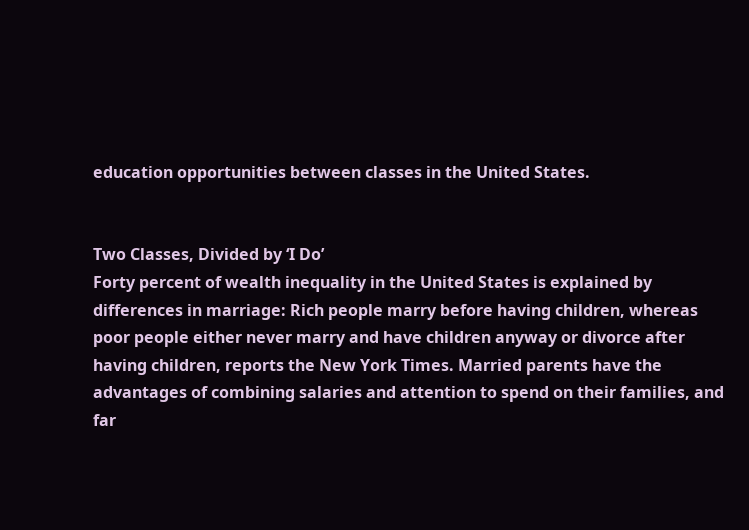education opportunities between classes in the United States.


Two Classes, Divided by ‘I Do’
Forty percent of wealth inequality in the United States is explained by differences in marriage: Rich people marry before having children, whereas poor people either never marry and have children anyway or divorce after having children, reports the New York Times. Married parents have the advantages of combining salaries and attention to spend on their families, and far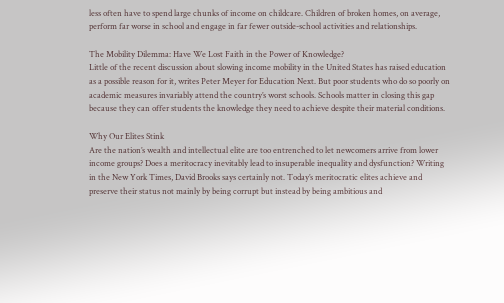less often have to spend large chunks of income on childcare. Children of broken homes, on average, perform far worse in school and engage in far fewer outside-school activities and relationships.

The Mobility Dilemma: Have We Lost Faith in the Power of Knowledge?
Little of the recent discussion about slowing income mobility in the United States has raised education as a possible reason for it, writes Peter Meyer for Education Next. But poor students who do so poorly on academic measures invariably attend the country’s worst schools. Schools matter in closing this gap because they can offer students the knowledge they need to achieve despite their material conditions.

Why Our Elites Stink
Are the nation’s wealth and intellectual elite are too entrenched to let newcomers arrive from lower income groups? Does a meritocracy inevitably lead to insuperable inequality and dysfunction? Writing in the New York Times, David Brooks says certainly not. Today’s meritocratic elites achieve and preserve their status not mainly by being corrupt but instead by being ambitious and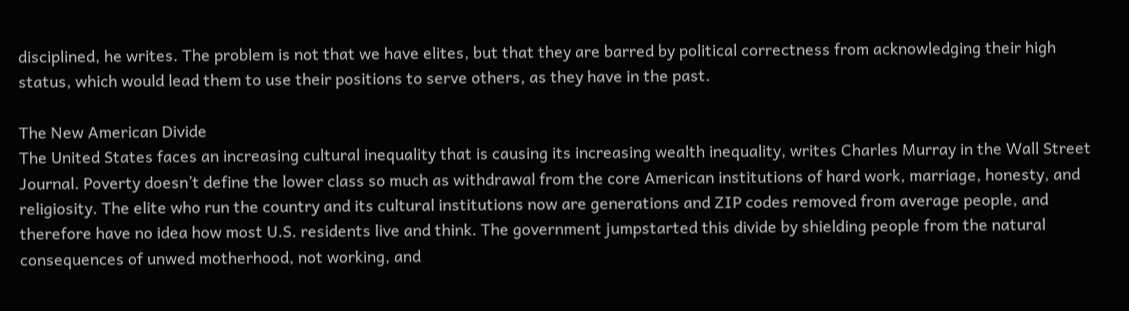disciplined, he writes. The problem is not that we have elites, but that they are barred by political correctness from acknowledging their high status, which would lead them to use their positions to serve others, as they have in the past.

The New American Divide
The United States faces an increasing cultural inequality that is causing its increasing wealth inequality, writes Charles Murray in the Wall Street Journal. Poverty doesn’t define the lower class so much as withdrawal from the core American institutions of hard work, marriage, honesty, and religiosity. The elite who run the country and its cultural institutions now are generations and ZIP codes removed from average people, and therefore have no idea how most U.S. residents live and think. The government jumpstarted this divide by shielding people from the natural consequences of unwed motherhood, not working, and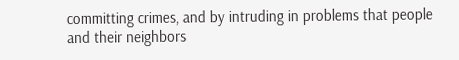committing crimes, and by intruding in problems that people and their neighbors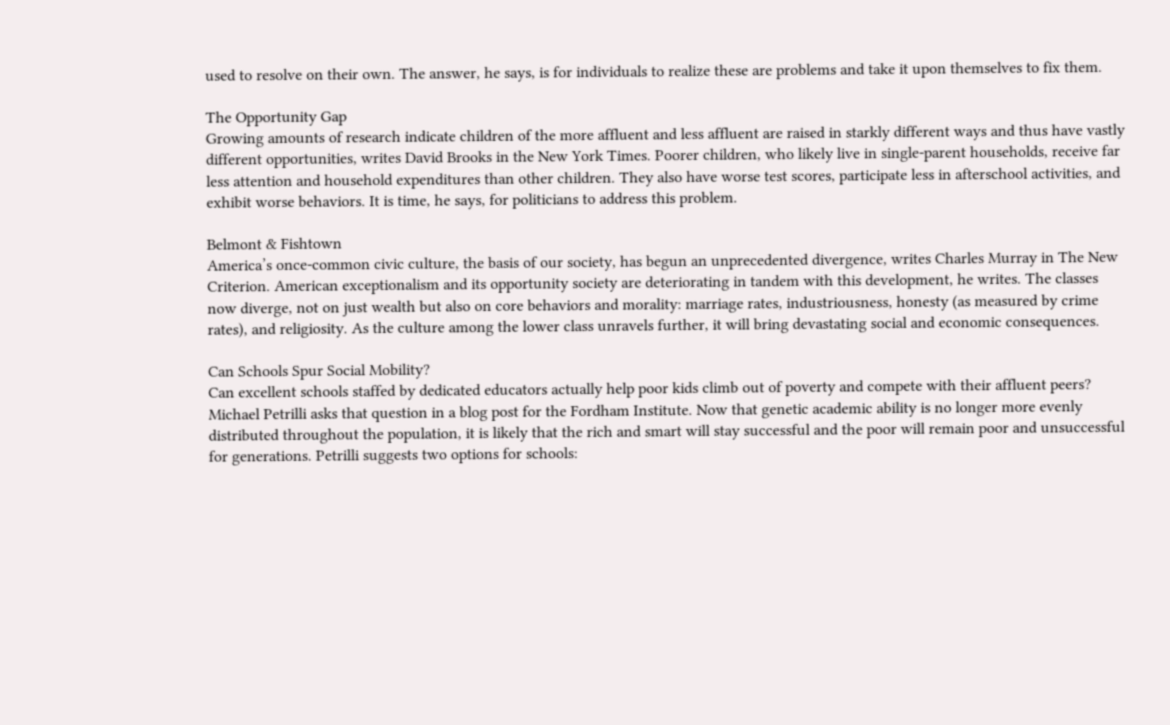used to resolve on their own. The answer, he says, is for individuals to realize these are problems and take it upon themselves to fix them.

The Opportunity Gap
Growing amounts of research indicate children of the more affluent and less affluent are raised in starkly different ways and thus have vastly different opportunities, writes David Brooks in the New York Times. Poorer children, who likely live in single-parent households, receive far less attention and household expenditures than other children. They also have worse test scores, participate less in afterschool activities, and exhibit worse behaviors. It is time, he says, for politicians to address this problem.

Belmont & Fishtown
America’s once-common civic culture, the basis of our society, has begun an unprecedented divergence, writes Charles Murray in The New Criterion. American exceptionalism and its opportunity society are deteriorating in tandem with this development, he writes. The classes now diverge, not on just wealth but also on core behaviors and morality: marriage rates, industriousness, honesty (as measured by crime rates), and religiosity. As the culture among the lower class unravels further, it will bring devastating social and economic consequences.

Can Schools Spur Social Mobility?
Can excellent schools staffed by dedicated educators actually help poor kids climb out of poverty and compete with their affluent peers? Michael Petrilli asks that question in a blog post for the Fordham Institute. Now that genetic academic ability is no longer more evenly distributed throughout the population, it is likely that the rich and smart will stay successful and the poor will remain poor and unsuccessful for generations. Petrilli suggests two options for schools: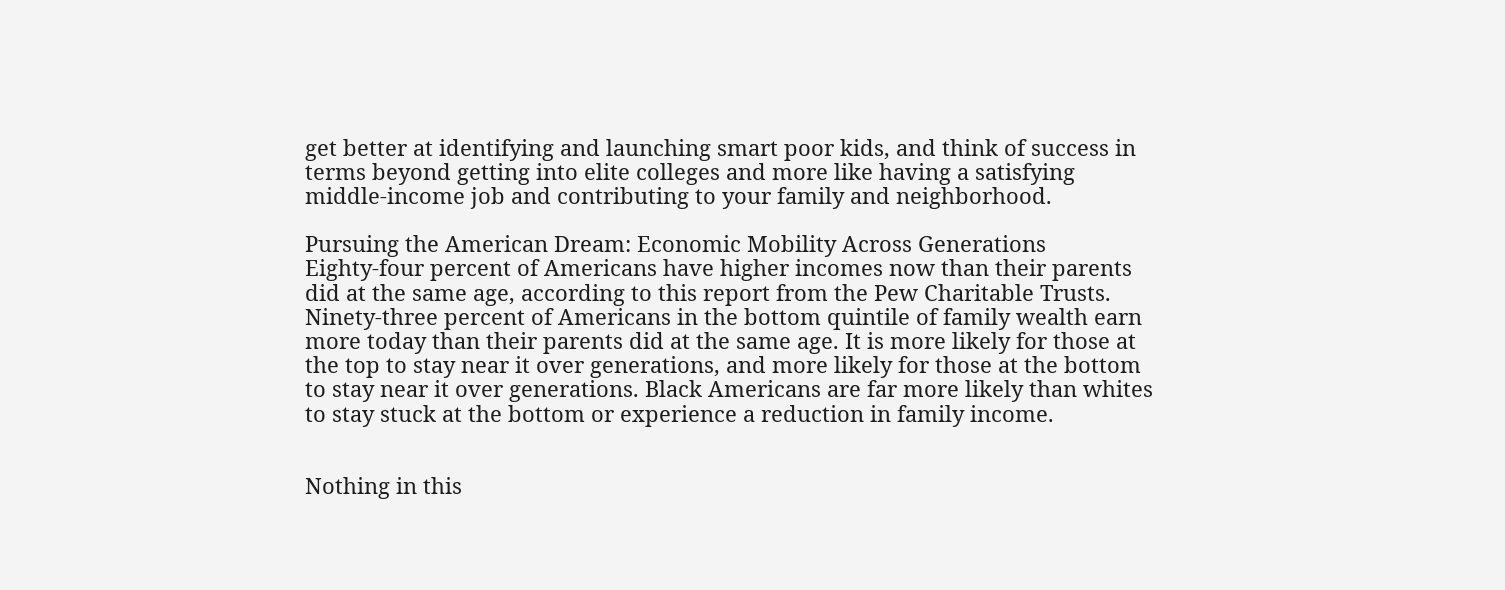get better at identifying and launching smart poor kids, and think of success in terms beyond getting into elite colleges and more like having a satisfying middle-income job and contributing to your family and neighborhood.

Pursuing the American Dream: Economic Mobility Across Generations
Eighty-four percent of Americans have higher incomes now than their parents did at the same age, according to this report from the Pew Charitable Trusts. Ninety-three percent of Americans in the bottom quintile of family wealth earn more today than their parents did at the same age. It is more likely for those at the top to stay near it over generations, and more likely for those at the bottom to stay near it over generations. Black Americans are far more likely than whites to stay stuck at the bottom or experience a reduction in family income.


Nothing in this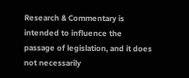Research & Commentary is intended to influence the passage of legislation, and it does not necessarily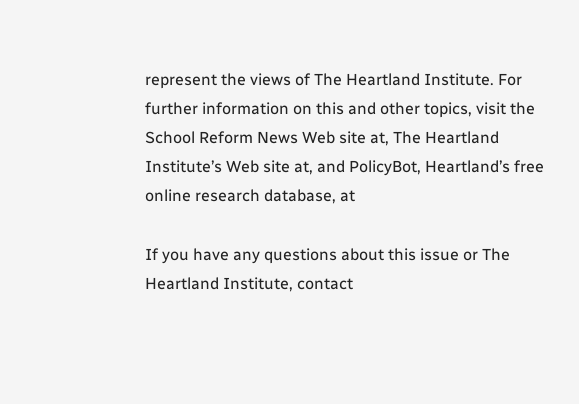represent the views of The Heartland Institute. For further information on this and other topics, visit the School Reform News Web site at, The Heartland Institute’s Web site at, and PolicyBot, Heartland’s free online research database, at

If you have any questions about this issue or The Heartland Institute, contact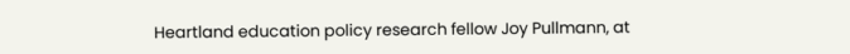Heartland education policy research fellow Joy Pullmann, at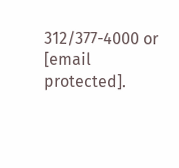312/377-4000 or [email protected].